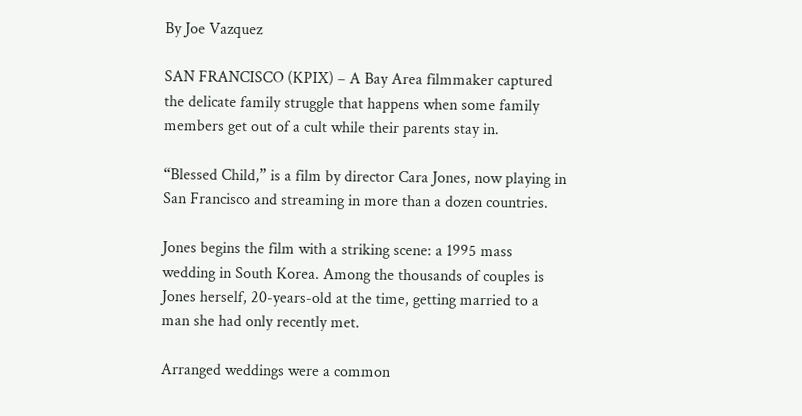By Joe Vazquez

SAN FRANCISCO (KPIX) – A Bay Area filmmaker captured the delicate family struggle that happens when some family members get out of a cult while their parents stay in.

“Blessed Child,” is a film by director Cara Jones, now playing in San Francisco and streaming in more than a dozen countries.

Jones begins the film with a striking scene: a 1995 mass wedding in South Korea. Among the thousands of couples is Jones herself, 20-years-old at the time, getting married to a man she had only recently met.

Arranged weddings were a common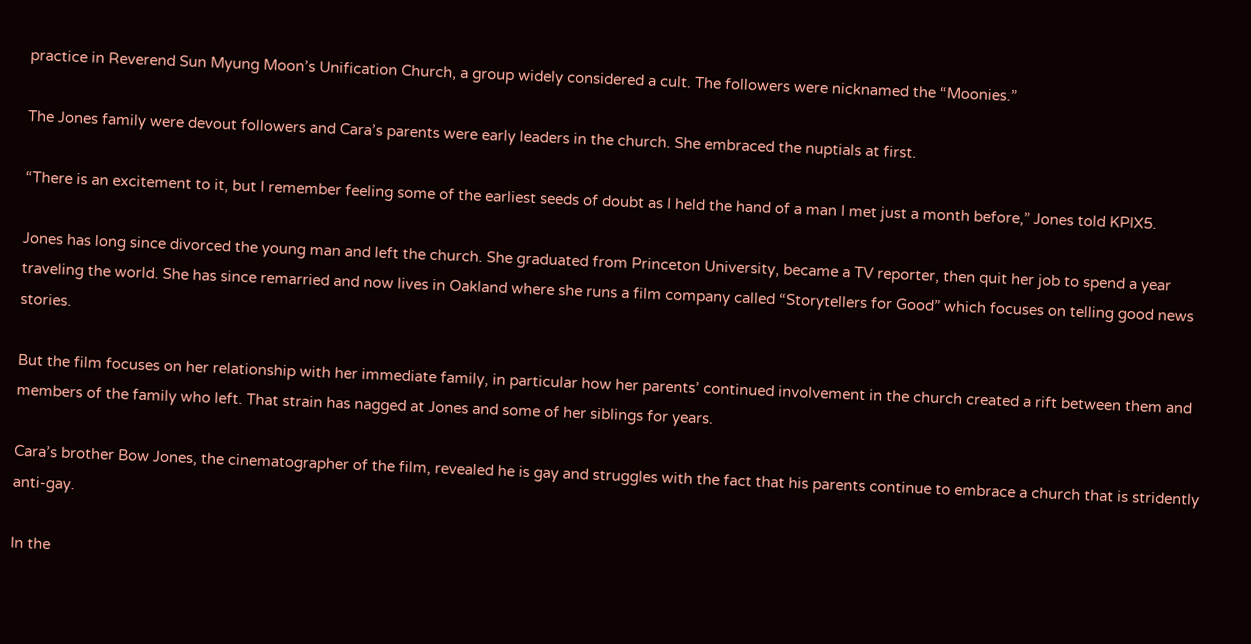practice in Reverend Sun Myung Moon’s Unification Church, a group widely considered a cult. The followers were nicknamed the “Moonies.”

The Jones family were devout followers and Cara’s parents were early leaders in the church. She embraced the nuptials at first.

“There is an excitement to it, but I remember feeling some of the earliest seeds of doubt as I held the hand of a man I met just a month before,” Jones told KPIX5.

Jones has long since divorced the young man and left the church. She graduated from Princeton University, became a TV reporter, then quit her job to spend a year traveling the world. She has since remarried and now lives in Oakland where she runs a film company called “Storytellers for Good” which focuses on telling good news stories.

But the film focuses on her relationship with her immediate family, in particular how her parents’ continued involvement in the church created a rift between them and members of the family who left. That strain has nagged at Jones and some of her siblings for years.

Cara’s brother Bow Jones, the cinematographer of the film, revealed he is gay and struggles with the fact that his parents continue to embrace a church that is stridently anti-gay.

In the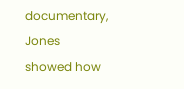documentary, Jones showed how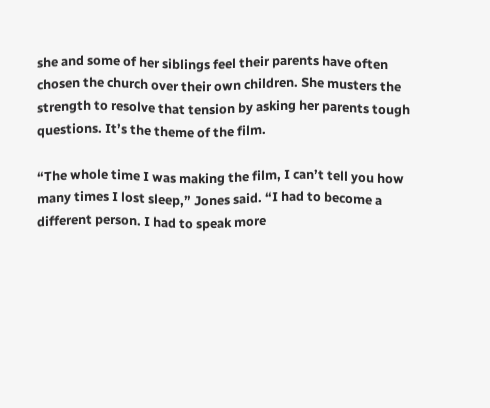she and some of her siblings feel their parents have often chosen the church over their own children. She musters the strength to resolve that tension by asking her parents tough questions. It’s the theme of the film.

“The whole time I was making the film, I can’t tell you how many times I lost sleep,” Jones said. “I had to become a different person. I had to speak more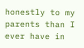honestly to my parents than I ever have in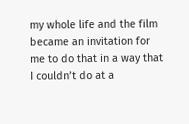my whole life and the film became an invitation for me to do that in a way that I couldn’t do at a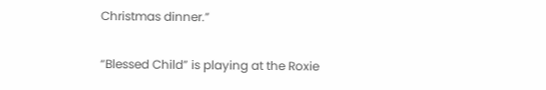Christmas dinner.”

“Blessed Child” is playing at the Roxie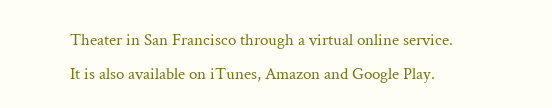Theater in San Francisco through a virtual online service. It is also available on iTunes, Amazon and Google Play.